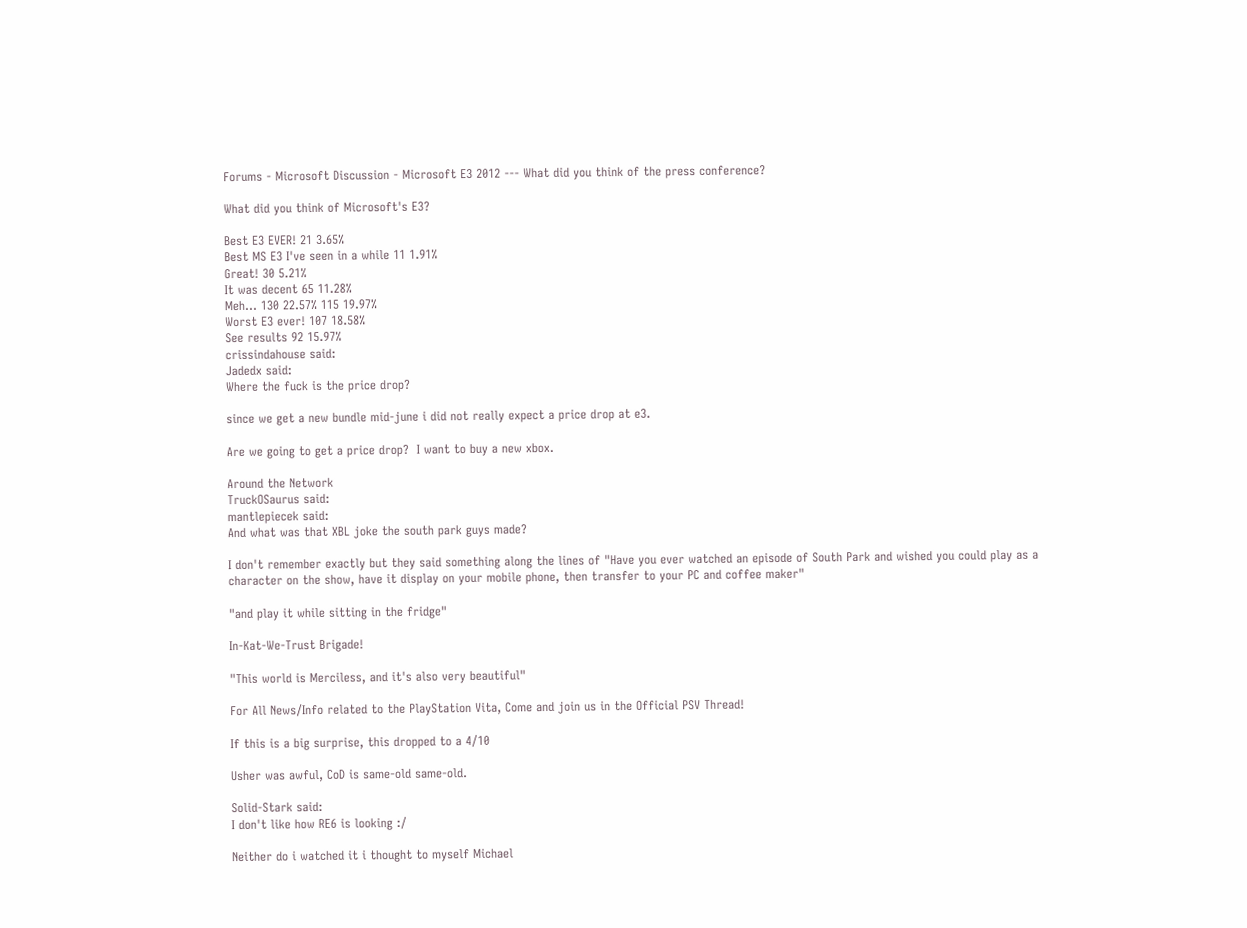Forums - Microsoft Discussion - Microsoft E3 2012 --- What did you think of the press conference?

What did you think of Microsoft's E3?

Best E3 EVER! 21 3.65%
Best MS E3 I've seen in a while 11 1.91%
Great! 30 5.21%
It was decent 65 11.28%
Meh... 130 22.57% 115 19.97%
Worst E3 ever! 107 18.58%
See results 92 15.97%
crissindahouse said:
Jadedx said:
Where the fuck is the price drop?

since we get a new bundle mid-june i did not really expect a price drop at e3.

Are we going to get a price drop?  I want to buy a new xbox.

Around the Network
TruckOSaurus said:
mantlepiecek said:
And what was that XBL joke the south park guys made?

I don't remember exactly but they said something along the lines of "Have you ever watched an episode of South Park and wished you could play as a character on the show, have it display on your mobile phone, then transfer to your PC and coffee maker"

"and play it while sitting in the fridge"

In-Kat-We-Trust Brigade!

"This world is Merciless, and it's also very beautiful"

For All News/Info related to the PlayStation Vita, Come and join us in the Official PSV Thread!

If this is a big surprise, this dropped to a 4/10

Usher was awful, CoD is same-old same-old.

Solid-Stark said:
I don't like how RE6 is looking :/

Neither do i watched it i thought to myself Michael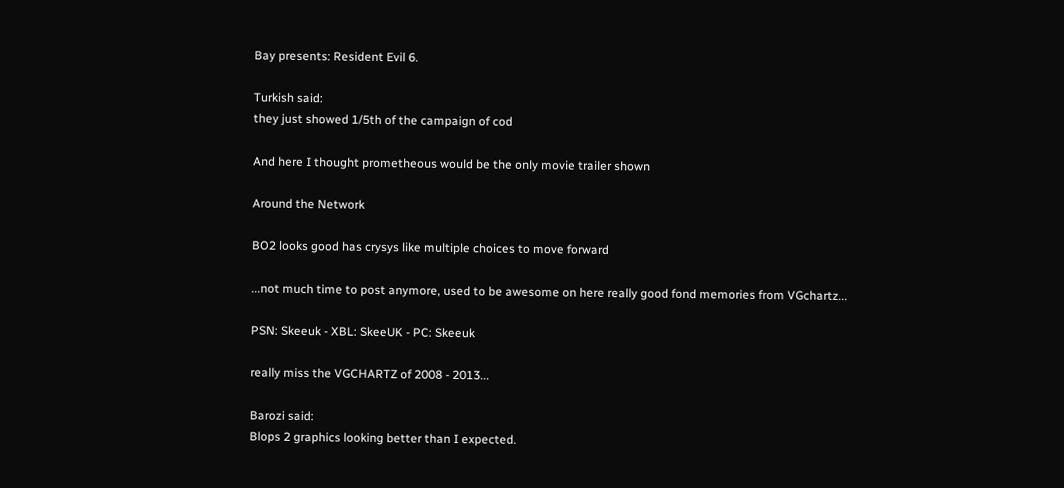Bay presents: Resident Evil 6.

Turkish said:
they just showed 1/5th of the campaign of cod

And here I thought prometheous would be the only movie trailer shown

Around the Network

BO2 looks good has crysys like multiple choices to move forward

...not much time to post anymore, used to be awesome on here really good fond memories from VGchartz...

PSN: Skeeuk - XBL: SkeeUK - PC: Skeeuk

really miss the VGCHARTZ of 2008 - 2013...

Barozi said:
Blops 2 graphics looking better than I expected.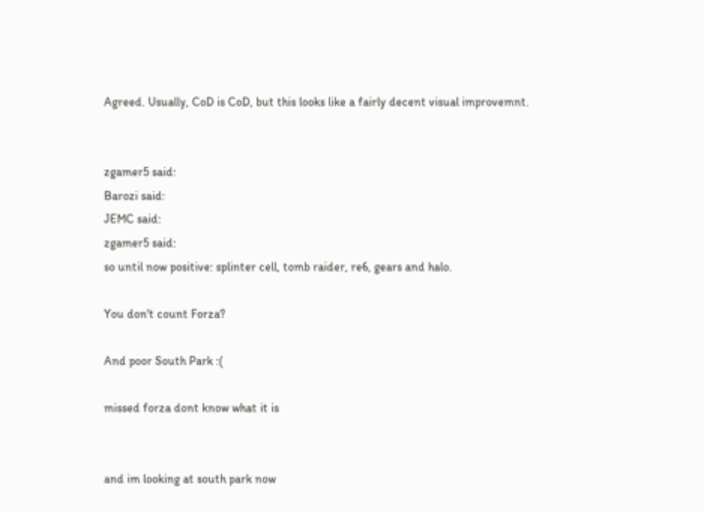Agreed. Usually, CoD is CoD, but this looks like a fairly decent visual improvemnt.


zgamer5 said:
Barozi said:
JEMC said:
zgamer5 said:
so until now positive: splinter cell, tomb raider, re6, gears and halo.

You don't count Forza?

And poor South Park :(

missed forza dont know what it is


and im looking at south park now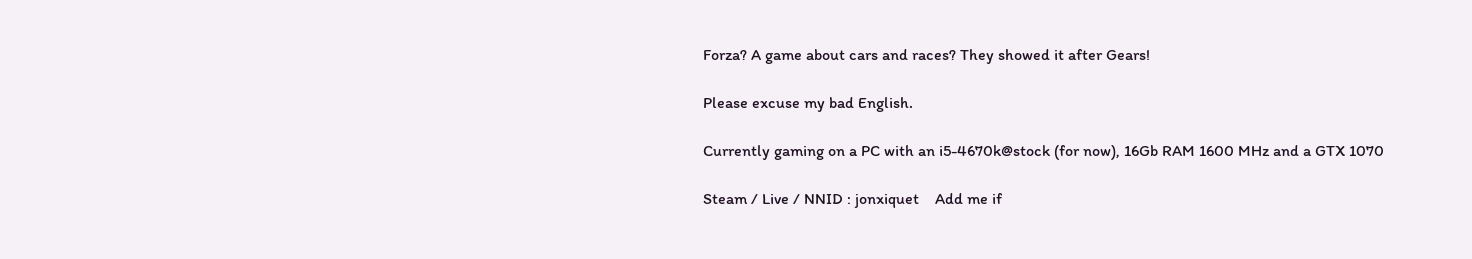Forza? A game about cars and races? They showed it after Gears!

Please excuse my bad English.

Currently gaming on a PC with an i5-4670k@stock (for now), 16Gb RAM 1600 MHz and a GTX 1070

Steam / Live / NNID : jonxiquet    Add me if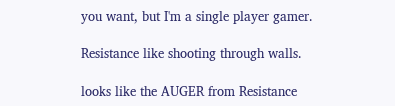you want, but I'm a single player gamer.

Resistance like shooting through walls.

looks like the AUGER from Resistance